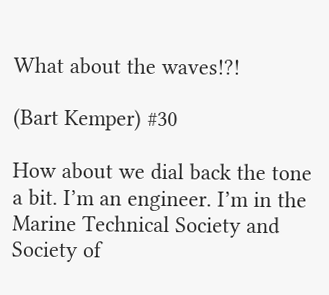What about the waves!?!

(Bart Kemper) #30

How about we dial back the tone a bit. I’m an engineer. I’m in the Marine Technical Society and Society of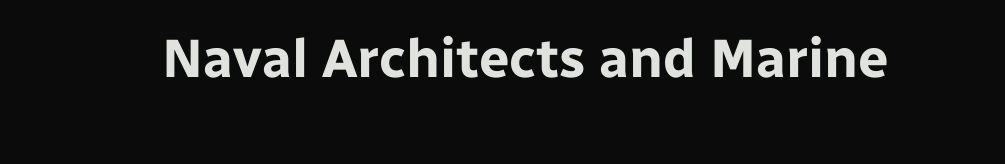Naval Architects and Marine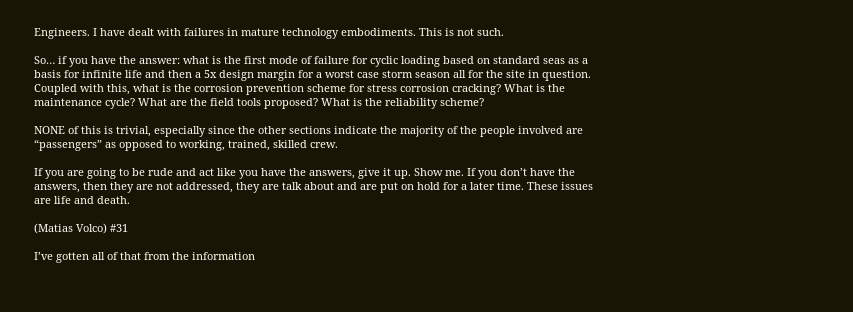Engineers. I have dealt with failures in mature technology embodiments. This is not such.

So… if you have the answer: what is the first mode of failure for cyclic loading based on standard seas as a basis for infinite life and then a 5x design margin for a worst case storm season all for the site in question. Coupled with this, what is the corrosion prevention scheme for stress corrosion cracking? What is the maintenance cycle? What are the field tools proposed? What is the reliability scheme?

NONE of this is trivial, especially since the other sections indicate the majority of the people involved are “passengers” as opposed to working, trained, skilled crew.

If you are going to be rude and act like you have the answers, give it up. Show me. If you don’t have the answers, then they are not addressed, they are talk about and are put on hold for a later time. These issues are life and death.

(Matias Volco) #31

I’ve gotten all of that from the information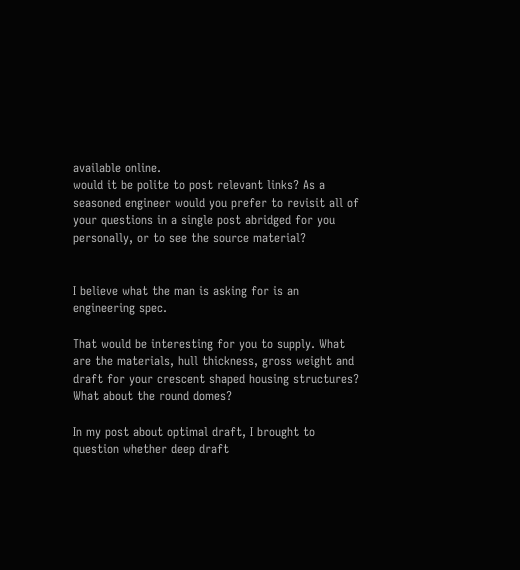available online.
would it be polite to post relevant links? As a seasoned engineer would you prefer to revisit all of your questions in a single post abridged for you personally, or to see the source material?


I believe what the man is asking for is an engineering spec.

That would be interesting for you to supply. What are the materials, hull thickness, gross weight and draft for your crescent shaped housing structures? What about the round domes?

In my post about optimal draft, I brought to question whether deep draft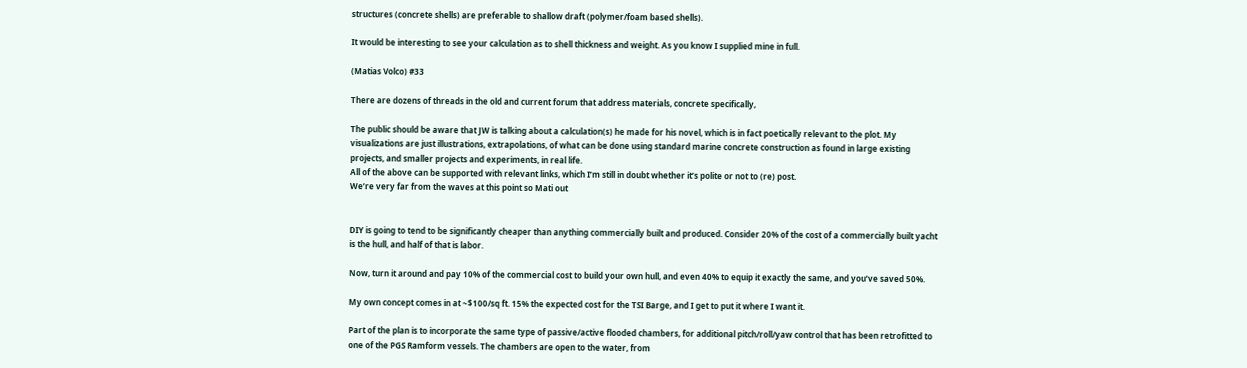structures (concrete shells) are preferable to shallow draft (polymer/foam based shells).

It would be interesting to see your calculation as to shell thickness and weight. As you know I supplied mine in full.

(Matias Volco) #33

There are dozens of threads in the old and current forum that address materials, concrete specifically,

The public should be aware that JW is talking about a calculation(s) he made for his novel, which is in fact poetically relevant to the plot. My visualizations are just illustrations, extrapolations, of what can be done using standard marine concrete construction as found in large existing projects, and smaller projects and experiments, in real life.
All of the above can be supported with relevant links, which I’m still in doubt whether it’s polite or not to (re) post.
We’re very far from the waves at this point so Mati out


DIY is going to tend to be significantly cheaper than anything commercially built and produced. Consider 20% of the cost of a commercially built yacht is the hull, and half of that is labor.

Now, turn it around and pay 10% of the commercial cost to build your own hull, and even 40% to equip it exactly the same, and you’ve saved 50%.

My own concept comes in at ~$100/sq ft. 15% the expected cost for the TSI Barge, and I get to put it where I want it.

Part of the plan is to incorporate the same type of passive/active flooded chambers, for additional pitch/roll/yaw control that has been retrofitted to one of the PGS Ramform vessels. The chambers are open to the water, from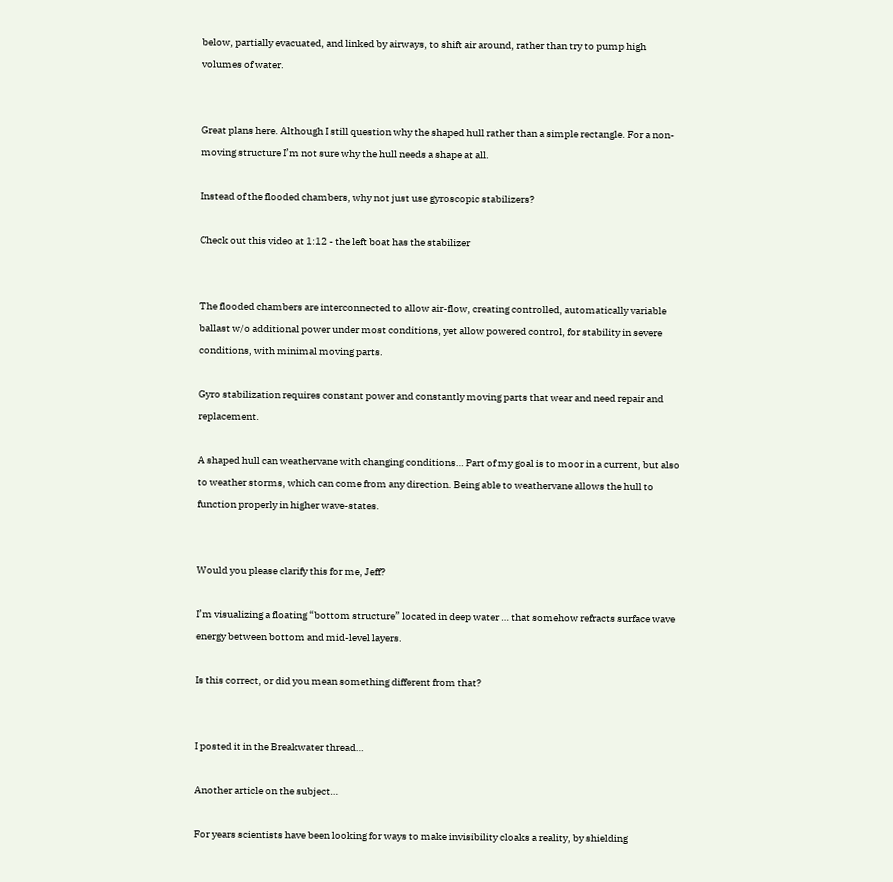below, partially evacuated, and linked by airways, to shift air around, rather than try to pump high volumes of water.


Great plans here. Although I still question why the shaped hull rather than a simple rectangle. For a non-moving structure I’m not sure why the hull needs a shape at all.

Instead of the flooded chambers, why not just use gyroscopic stabilizers?

Check out this video at 1:12 - the left boat has the stabilizer


The flooded chambers are interconnected to allow air-flow, creating controlled, automatically variable ballast w/o additional power under most conditions, yet allow powered control, for stability in severe conditions, with minimal moving parts.

Gyro stabilization requires constant power and constantly moving parts that wear and need repair and replacement.

A shaped hull can weathervane with changing conditions… Part of my goal is to moor in a current, but also to weather storms, which can come from any direction. Being able to weathervane allows the hull to function properly in higher wave-states.


Would you please clarify this for me, Jeff?

I’m visualizing a floating “bottom structure” located in deep water … that somehow refracts surface wave energy between bottom and mid-level layers.

Is this correct, or did you mean something different from that?


I posted it in the Breakwater thread…

Another article on the subject…

For years scientists have been looking for ways to make invisibility cloaks a reality, by shielding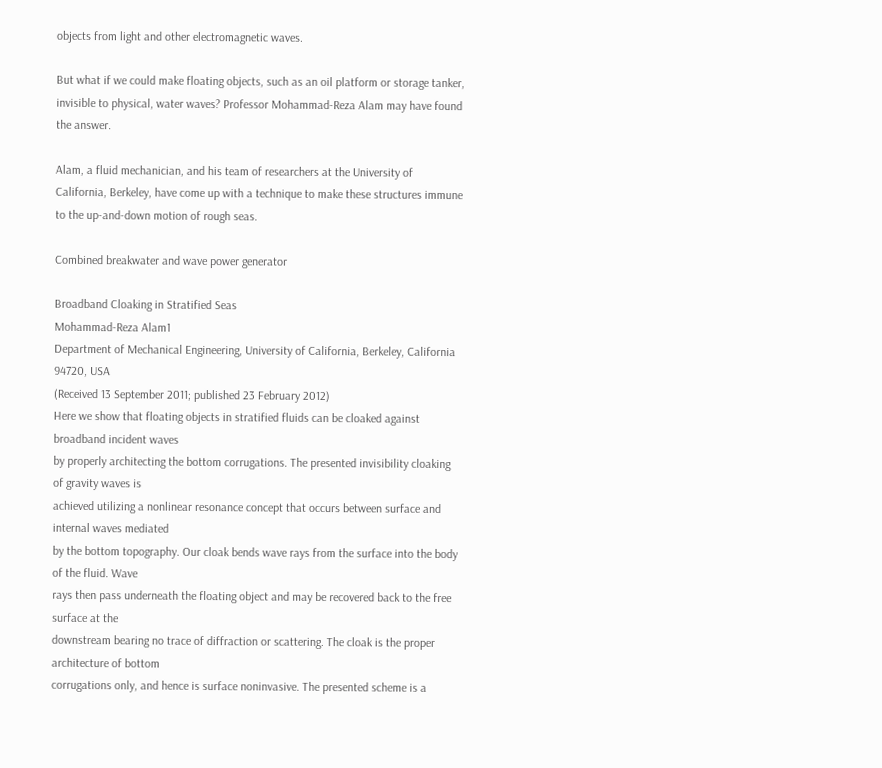objects from light and other electromagnetic waves.

But what if we could make floating objects, such as an oil platform or storage tanker, invisible to physical, water waves? Professor Mohammad-Reza Alam may have found the answer.

Alam, a fluid mechanician, and his team of researchers at the University of California, Berkeley, have come up with a technique to make these structures immune to the up-and-down motion of rough seas.

Combined breakwater and wave power generator

Broadband Cloaking in Stratified Seas
Mohammad-Reza Alam1
Department of Mechanical Engineering, University of California, Berkeley, California 94720, USA
(Received 13 September 2011; published 23 February 2012)
Here we show that floating objects in stratified fluids can be cloaked against broadband incident waves
by properly architecting the bottom corrugations. The presented invisibility cloaking of gravity waves is
achieved utilizing a nonlinear resonance concept that occurs between surface and internal waves mediated
by the bottom topography. Our cloak bends wave rays from the surface into the body of the fluid. Wave
rays then pass underneath the floating object and may be recovered back to the free surface at the
downstream bearing no trace of diffraction or scattering. The cloak is the proper architecture of bottom
corrugations only, and hence is surface noninvasive. The presented scheme is a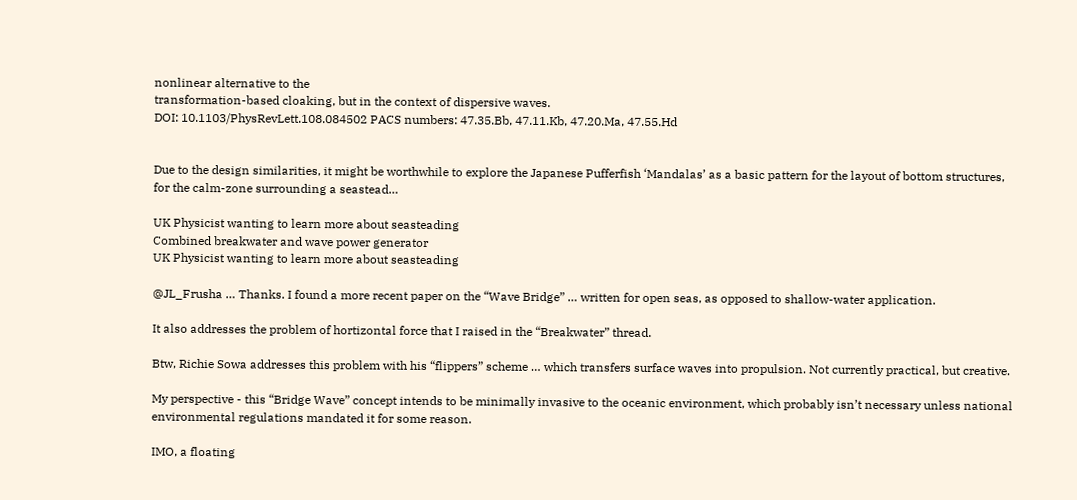nonlinear alternative to the
transformation-based cloaking, but in the context of dispersive waves.
DOI: 10.1103/PhysRevLett.108.084502 PACS numbers: 47.35.Bb, 47.11.Kb, 47.20.Ma, 47.55.Hd


Due to the design similarities, it might be worthwhile to explore the Japanese Pufferfish ‘Mandalas’ as a basic pattern for the layout of bottom structures, for the calm-zone surrounding a seastead…

UK Physicist wanting to learn more about seasteading
Combined breakwater and wave power generator
UK Physicist wanting to learn more about seasteading

@JL_Frusha … Thanks. I found a more recent paper on the “Wave Bridge” … written for open seas, as opposed to shallow-water application.

It also addresses the problem of hortizontal force that I raised in the “Breakwater” thread.

Btw, Richie Sowa addresses this problem with his “flippers” scheme … which transfers surface waves into propulsion. Not currently practical, but creative.

My perspective - this “Bridge Wave” concept intends to be minimally invasive to the oceanic environment, which probably isn’t necessary unless national environmental regulations mandated it for some reason.

IMO, a floating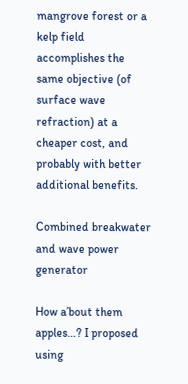mangrove forest or a kelp field accomplishes the same objective (of surface wave refraction) at a cheaper cost, and probably with better additional benefits.

Combined breakwater and wave power generator

How a’bout them apples…? I proposed using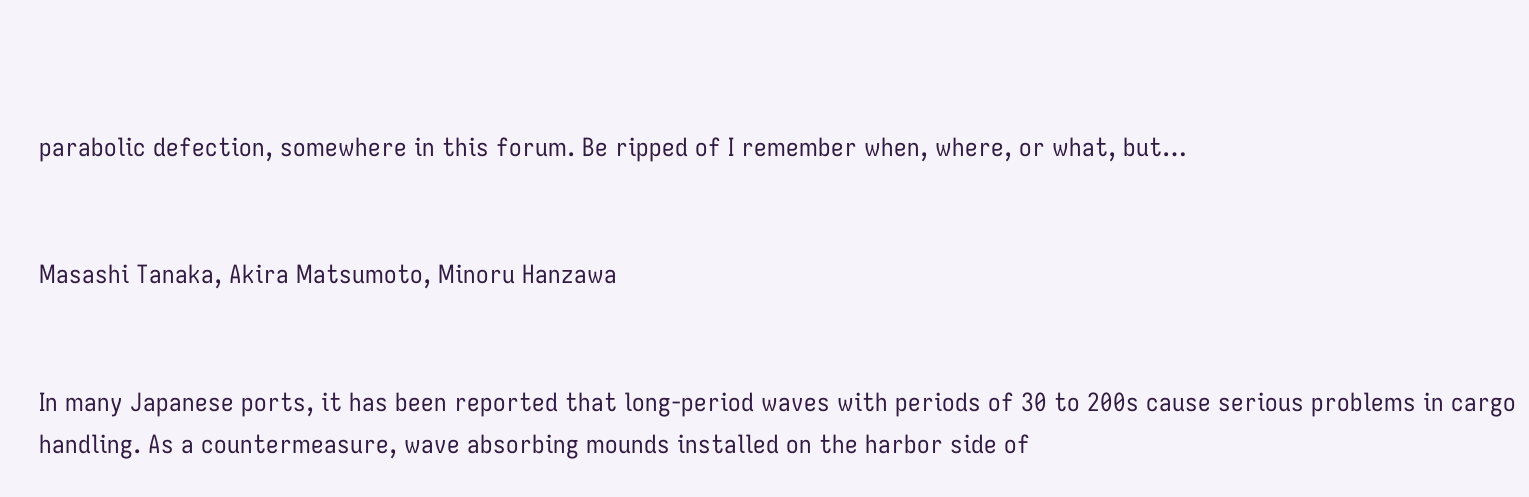parabolic defection, somewhere in this forum. Be ripped of I remember when, where, or what, but…


Masashi Tanaka, Akira Matsumoto, Minoru Hanzawa


In many Japanese ports, it has been reported that long-period waves with periods of 30 to 200s cause serious problems in cargo handling. As a countermeasure, wave absorbing mounds installed on the harbor side of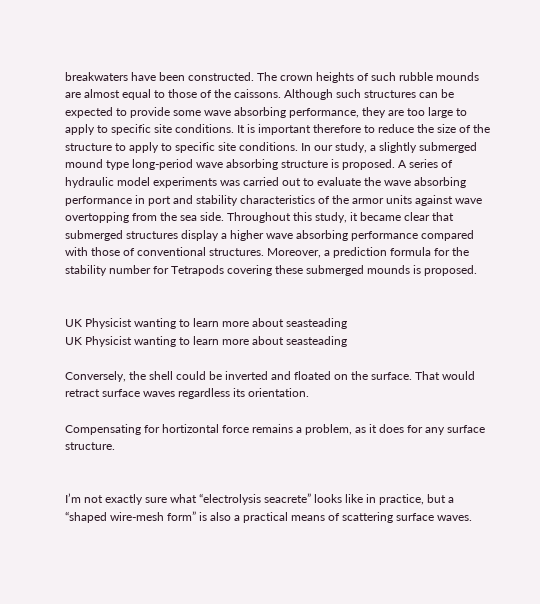breakwaters have been constructed. The crown heights of such rubble mounds are almost equal to those of the caissons. Although such structures can be expected to provide some wave absorbing performance, they are too large to apply to specific site conditions. It is important therefore to reduce the size of the structure to apply to specific site conditions. In our study, a slightly submerged mound type long-period wave absorbing structure is proposed. A series of hydraulic model experiments was carried out to evaluate the wave absorbing performance in port and stability characteristics of the armor units against wave overtopping from the sea side. Throughout this study, it became clear that submerged structures display a higher wave absorbing performance compared with those of conventional structures. Moreover, a prediction formula for the stability number for Tetrapods covering these submerged mounds is proposed.


UK Physicist wanting to learn more about seasteading
UK Physicist wanting to learn more about seasteading

Conversely, the shell could be inverted and floated on the surface. That would retract surface waves regardless its orientation.

Compensating for hortizontal force remains a problem, as it does for any surface structure.


I’m not exactly sure what “electrolysis seacrete” looks like in practice, but a “shaped wire-mesh form” is also a practical means of scattering surface waves.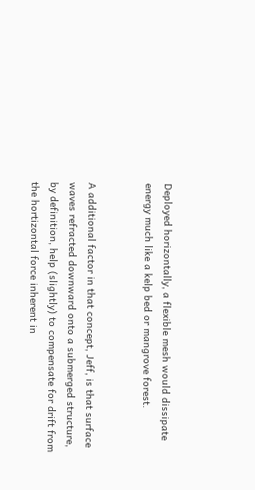Deployed horizontally, a flexible mesh would dissipate energy much like a kelp bed or mangrove forest.


A additional factor in that concept, Jeff, is that surface waves refracted downward onto a submerged structure, by definition, help (slightly) to compensate for drift from the hortizontal force inherent in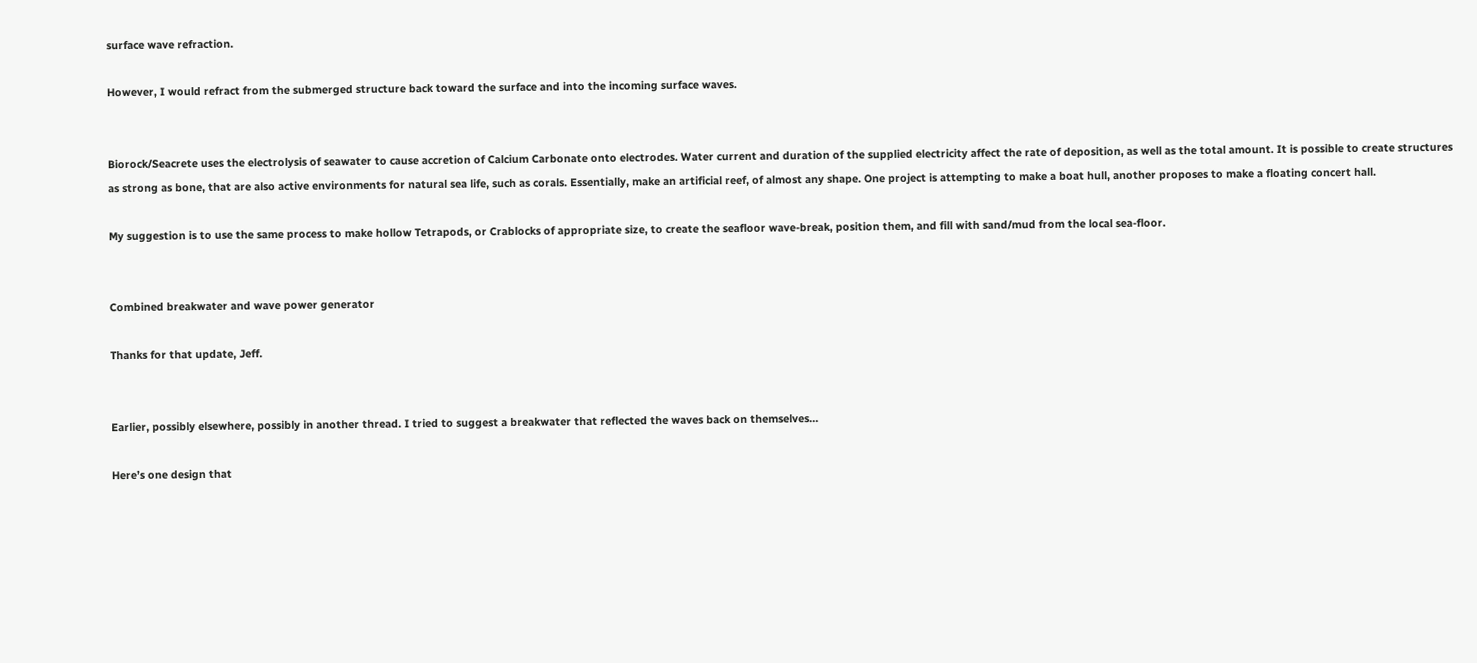surface wave refraction.

However, I would refract from the submerged structure back toward the surface and into the incoming surface waves.


Biorock/Seacrete uses the electrolysis of seawater to cause accretion of Calcium Carbonate onto electrodes. Water current and duration of the supplied electricity affect the rate of deposition, as well as the total amount. It is possible to create structures as strong as bone, that are also active environments for natural sea life, such as corals. Essentially, make an artificial reef, of almost any shape. One project is attempting to make a boat hull, another proposes to make a floating concert hall.

My suggestion is to use the same process to make hollow Tetrapods, or Crablocks of appropriate size, to create the seafloor wave-break, position them, and fill with sand/mud from the local sea-floor.


Combined breakwater and wave power generator

Thanks for that update, Jeff.


Earlier, possibly elsewhere, possibly in another thread. I tried to suggest a breakwater that reflected the waves back on themselves…

Here’s one design that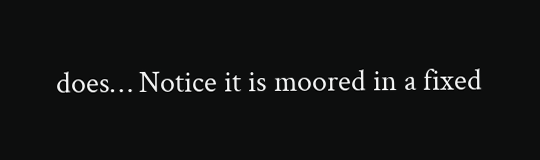does… Notice it is moored in a fixed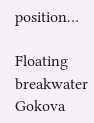position…

Floating breakwater Gokova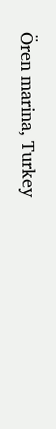Ören marina, Turkey